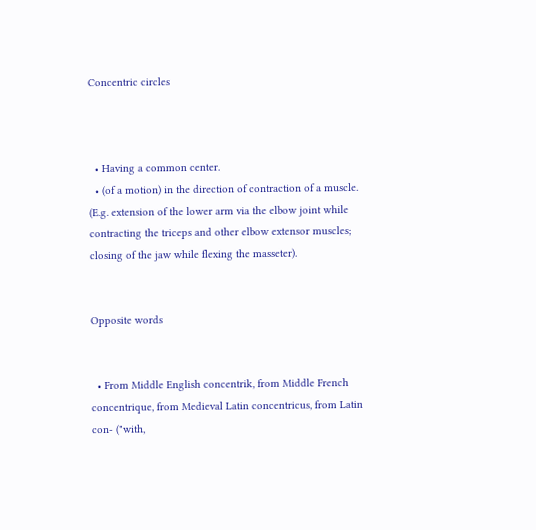Concentric circles



  • Having a common center.
  • (of a motion) in the direction of contraction of a muscle. (E.g. extension of the lower arm via the elbow joint while contracting the triceps and other elbow extensor muscles; closing of the jaw while flexing the masseter).


Opposite words


  • From Middle English concentrik, from Middle French concentrique, from Medieval Latin concentricus, from Latin con- ("with,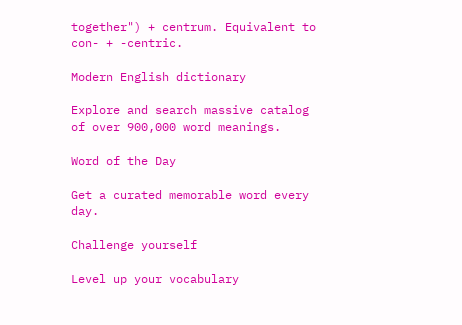together") + centrum. Equivalent to con- + -centric.

Modern English dictionary

Explore and search massive catalog of over 900,000 word meanings.

Word of the Day

Get a curated memorable word every day.

Challenge yourself

Level up your vocabulary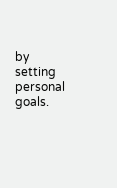by setting personal goals.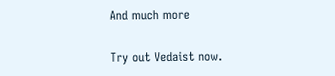And much more

Try out Vedaist now.